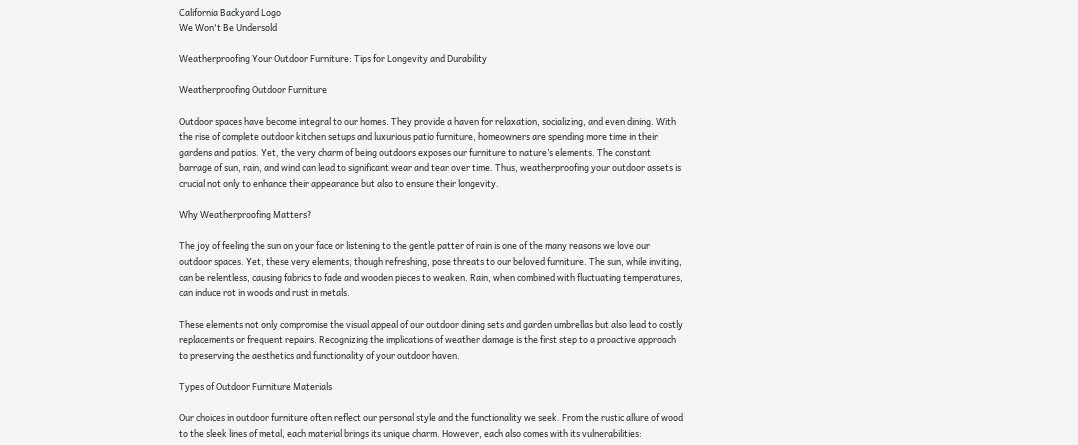California Backyard Logo
We Won't Be Undersold

Weatherproofing Your Outdoor Furniture: Tips for Longevity and Durability

Weatherproofing Outdoor Furniture

Outdoor spaces have become integral to our homes. They provide a haven for relaxation, socializing, and even dining. With the rise of complete outdoor kitchen setups and luxurious patio furniture, homeowners are spending more time in their gardens and patios. Yet, the very charm of being outdoors exposes our furniture to nature’s elements. The constant barrage of sun, rain, and wind can lead to significant wear and tear over time. Thus, weatherproofing your outdoor assets is crucial not only to enhance their appearance but also to ensure their longevity.

Why Weatherproofing Matters?

The joy of feeling the sun on your face or listening to the gentle patter of rain is one of the many reasons we love our outdoor spaces. Yet, these very elements, though refreshing, pose threats to our beloved furniture. The sun, while inviting, can be relentless, causing fabrics to fade and wooden pieces to weaken. Rain, when combined with fluctuating temperatures, can induce rot in woods and rust in metals.

These elements not only compromise the visual appeal of our outdoor dining sets and garden umbrellas but also lead to costly replacements or frequent repairs. Recognizing the implications of weather damage is the first step to a proactive approach to preserving the aesthetics and functionality of your outdoor haven.

Types of Outdoor Furniture Materials

Our choices in outdoor furniture often reflect our personal style and the functionality we seek. From the rustic allure of wood to the sleek lines of metal, each material brings its unique charm. However, each also comes with its vulnerabilities: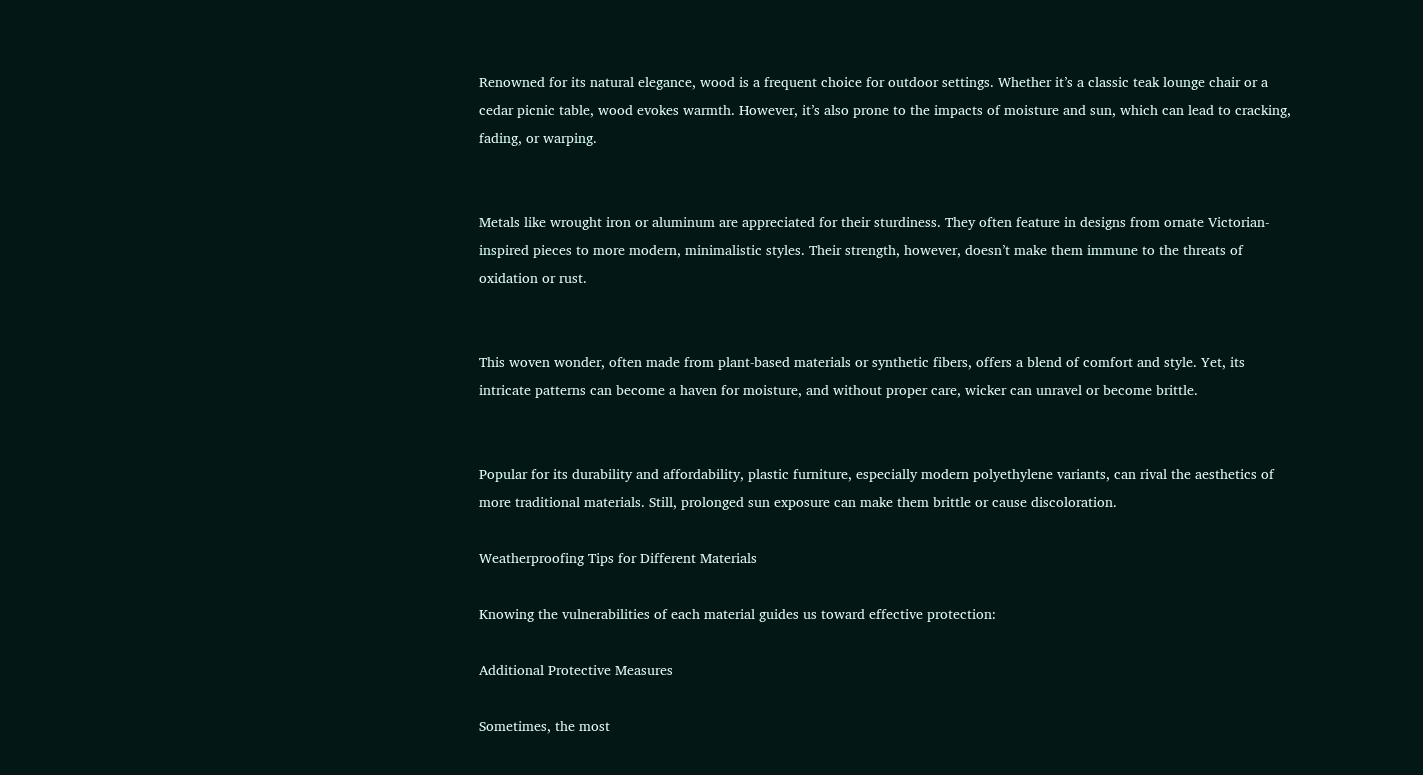Renowned for its natural elegance, wood is a frequent choice for outdoor settings. Whether it’s a classic teak lounge chair or a cedar picnic table, wood evokes warmth. However, it’s also prone to the impacts of moisture and sun, which can lead to cracking, fading, or warping.


Metals like wrought iron or aluminum are appreciated for their sturdiness. They often feature in designs from ornate Victorian-inspired pieces to more modern, minimalistic styles. Their strength, however, doesn’t make them immune to the threats of oxidation or rust.


This woven wonder, often made from plant-based materials or synthetic fibers, offers a blend of comfort and style. Yet, its intricate patterns can become a haven for moisture, and without proper care, wicker can unravel or become brittle.


Popular for its durability and affordability, plastic furniture, especially modern polyethylene variants, can rival the aesthetics of more traditional materials. Still, prolonged sun exposure can make them brittle or cause discoloration.

Weatherproofing Tips for Different Materials

Knowing the vulnerabilities of each material guides us toward effective protection:

Additional Protective Measures

Sometimes, the most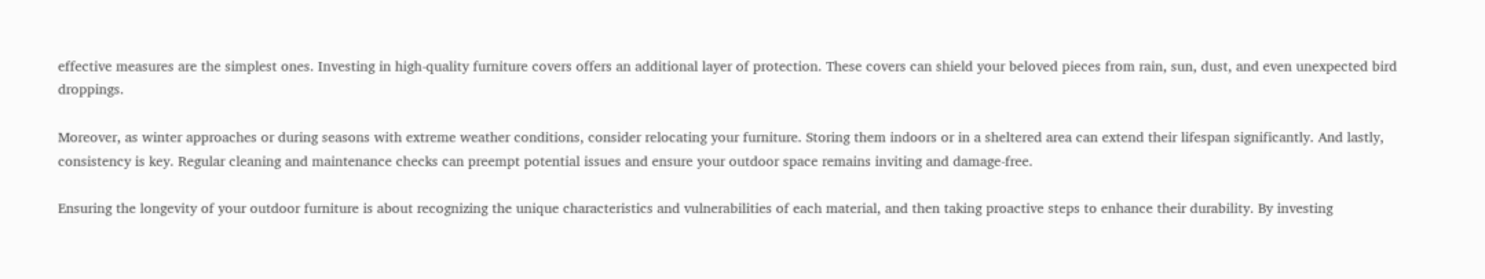effective measures are the simplest ones. Investing in high-quality furniture covers offers an additional layer of protection. These covers can shield your beloved pieces from rain, sun, dust, and even unexpected bird droppings.

Moreover, as winter approaches or during seasons with extreme weather conditions, consider relocating your furniture. Storing them indoors or in a sheltered area can extend their lifespan significantly. And lastly, consistency is key. Regular cleaning and maintenance checks can preempt potential issues and ensure your outdoor space remains inviting and damage-free.

Ensuring the longevity of your outdoor furniture is about recognizing the unique characteristics and vulnerabilities of each material, and then taking proactive steps to enhance their durability. By investing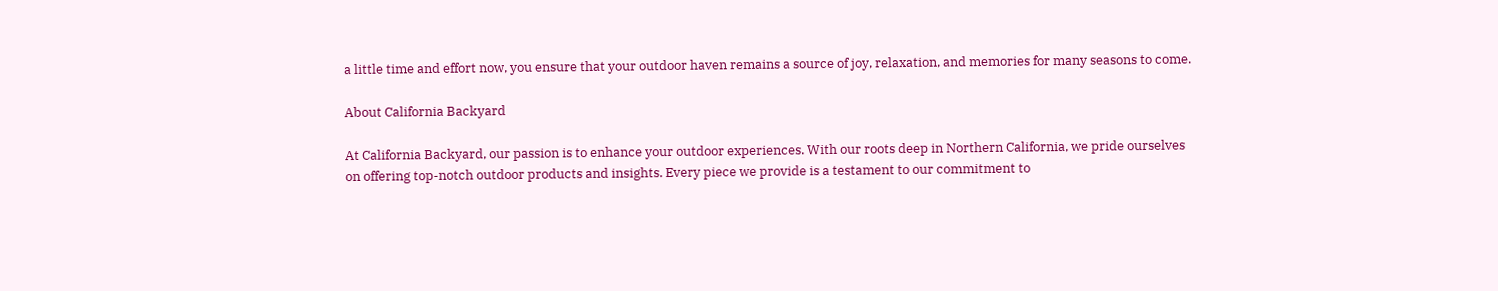a little time and effort now, you ensure that your outdoor haven remains a source of joy, relaxation, and memories for many seasons to come.

About California Backyard

At California Backyard, our passion is to enhance your outdoor experiences. With our roots deep in Northern California, we pride ourselves on offering top-notch outdoor products and insights. Every piece we provide is a testament to our commitment to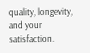quality, longevity, and your satisfaction.